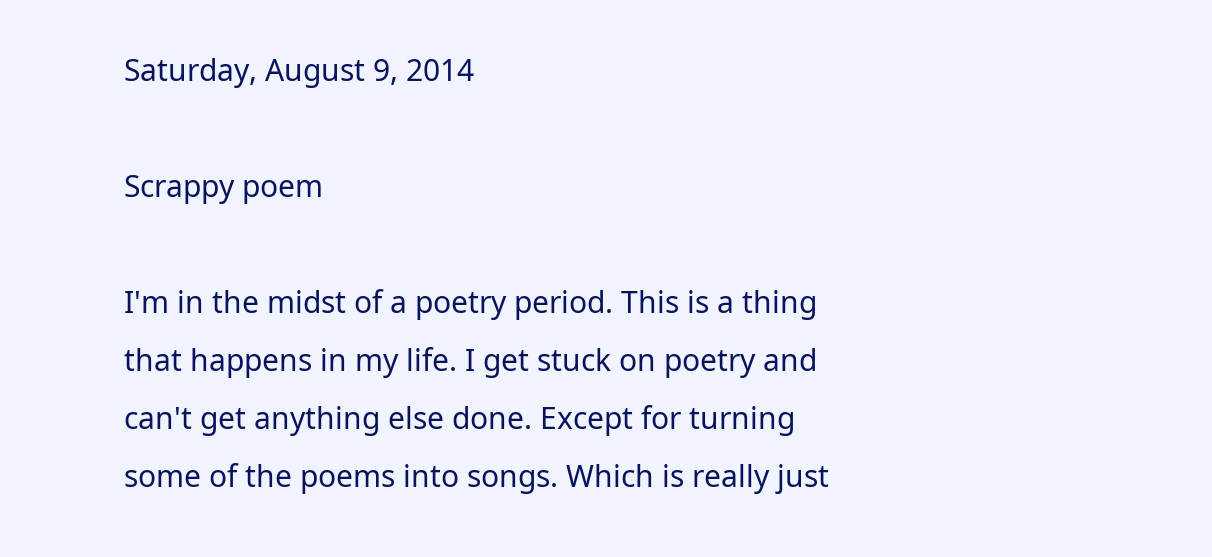Saturday, August 9, 2014

Scrappy poem

I'm in the midst of a poetry period. This is a thing that happens in my life. I get stuck on poetry and can't get anything else done. Except for turning some of the poems into songs. Which is really just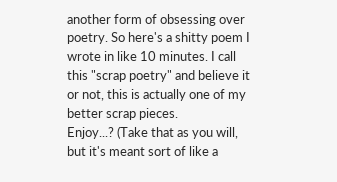another form of obsessing over poetry. So here's a shitty poem I wrote in like 10 minutes. I call this "scrap poetry" and believe it or not, this is actually one of my better scrap pieces.
Enjoy...? (Take that as you will, but it's meant sort of like a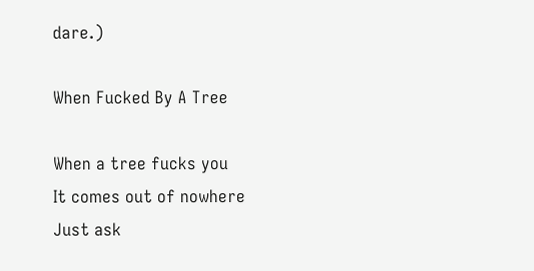dare.)

When Fucked By A Tree

When a tree fucks you
It comes out of nowhere
Just ask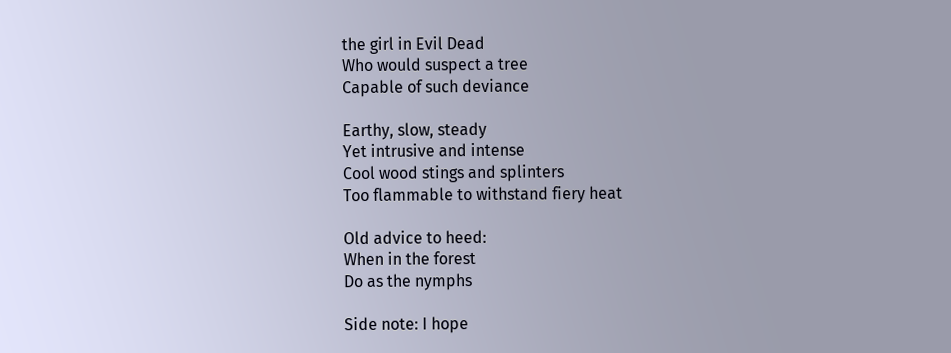the girl in Evil Dead
Who would suspect a tree
Capable of such deviance

Earthy, slow, steady
Yet intrusive and intense
Cool wood stings and splinters
Too flammable to withstand fiery heat

Old advice to heed:
When in the forest
Do as the nymphs

Side note: I hope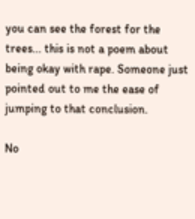you can see the forest for the trees... this is not a poem about being okay with rape. Someone just pointed out to me the ease of jumping to that conclusion.

No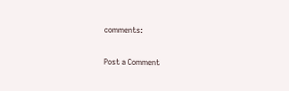comments:

Post a Comment